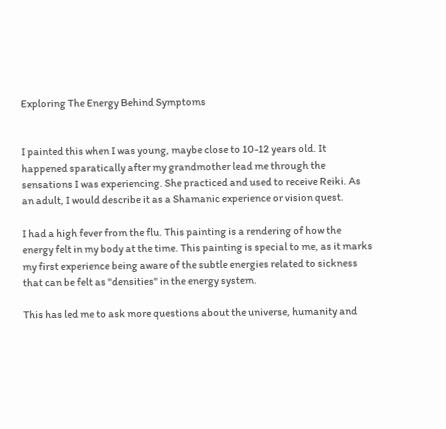Exploring The Energy Behind Symptoms


I painted this when I was young, maybe close to 10-12 years old. It happened sparatically after my grandmother lead me through the sensations I was experiencing. She practiced and used to receive Reiki. As an adult, I would describe it as a Shamanic experience or vision quest.

I had a high fever from the flu. This painting is a rendering of how the energy felt in my body at the time. This painting is special to me, as it marks my first experience being aware of the subtle energies related to sickness that can be felt as "densities" in the energy system.

This has led me to ask more questions about the universe, humanity and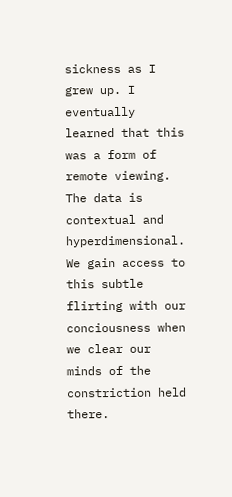sickness as I grew up. I eventually learned that this was a form of remote viewing. The data is contextual and hyperdimensional. We gain access to this subtle flirting with our conciousness when we clear our minds of the constriction held there.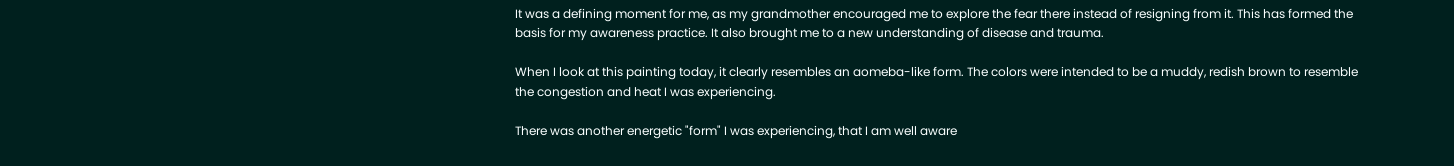It was a defining moment for me, as my grandmother encouraged me to explore the fear there instead of resigning from it. This has formed the basis for my awareness practice. It also brought me to a new understanding of disease and trauma.

When I look at this painting today, it clearly resembles an aomeba-like form. The colors were intended to be a muddy, redish brown to resemble the congestion and heat I was experiencing.

There was another energetic "form" I was experiencing, that I am well aware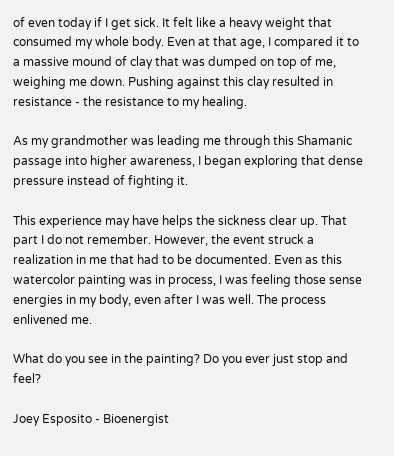of even today if I get sick. It felt like a heavy weight that consumed my whole body. Even at that age, I compared it to a massive mound of clay that was dumped on top of me, weighing me down. Pushing against this clay resulted in resistance - the resistance to my healing.

As my grandmother was leading me through this Shamanic passage into higher awareness, I began exploring that dense pressure instead of fighting it.

This experience may have helps the sickness clear up. That part I do not remember. However, the event struck a realization in me that had to be documented. Even as this watercolor painting was in process, I was feeling those sense energies in my body, even after I was well. The process enlivened me.

What do you see in the painting? Do you ever just stop and feel?

Joey Esposito - Bioenergist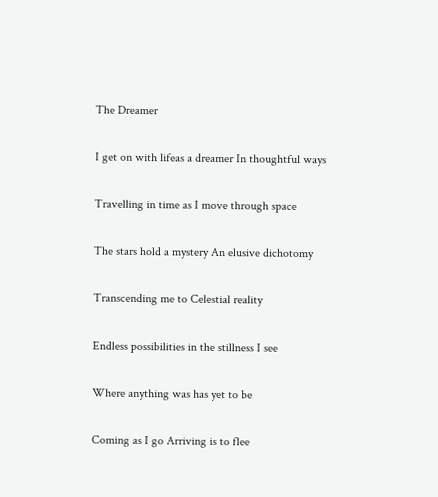The Dreamer

I get on with lifeas a dreamer In thoughtful ways

Travelling in time as I move through space

The stars hold a mystery An elusive dichotomy

Transcending me to Celestial reality

Endless possibilities in the stillness I see

Where anything was has yet to be

Coming as I go Arriving is to flee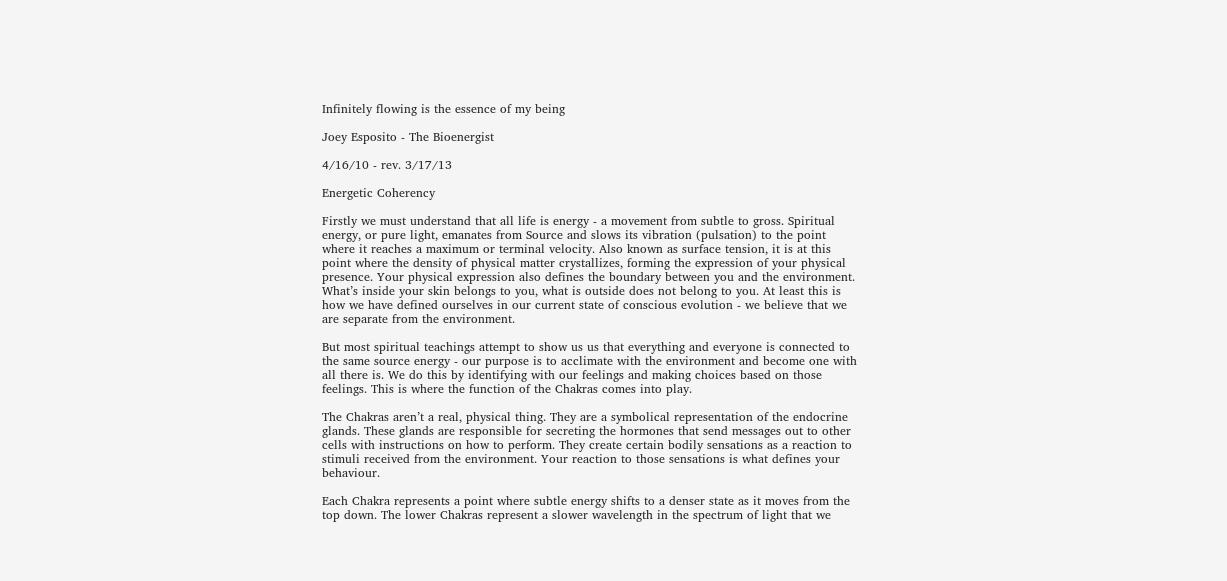Infinitely flowing is the essence of my being

Joey Esposito - The Bioenergist

4/16/10 - rev. 3/17/13

Energetic Coherency

Firstly we must understand that all life is energy - a movement from subtle to gross. Spiritual energy, or pure light, emanates from Source and slows its vibration (pulsation) to the point where it reaches a maximum or terminal velocity. Also known as surface tension, it is at this point where the density of physical matter crystallizes, forming the expression of your physical presence. Your physical expression also defines the boundary between you and the environment. What’s inside your skin belongs to you, what is outside does not belong to you. At least this is how we have defined ourselves in our current state of conscious evolution - we believe that we are separate from the environment.

But most spiritual teachings attempt to show us us that everything and everyone is connected to the same source energy - our purpose is to acclimate with the environment and become one with all there is. We do this by identifying with our feelings and making choices based on those feelings. This is where the function of the Chakras comes into play.

The Chakras aren’t a real, physical thing. They are a symbolical representation of the endocrine glands. These glands are responsible for secreting the hormones that send messages out to other cells with instructions on how to perform. They create certain bodily sensations as a reaction to stimuli received from the environment. Your reaction to those sensations is what defines your behaviour.

Each Chakra represents a point where subtle energy shifts to a denser state as it moves from the top down. The lower Chakras represent a slower wavelength in the spectrum of light that we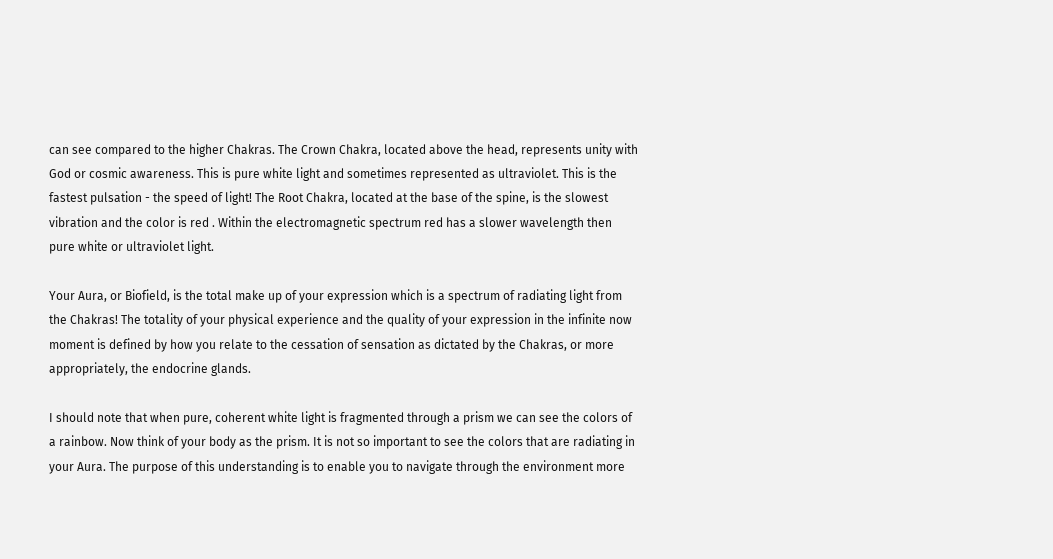can see compared to the higher Chakras. The Crown Chakra, located above the head, represents unity with God or cosmic awareness. This is pure white light and sometimes represented as ultraviolet. This is the fastest pulsation - the speed of light! The Root Chakra, located at the base of the spine, is the slowest vibration and the color is red . Within the electromagnetic spectrum red has a slower wavelength then pure white or ultraviolet light.

Your Aura, or Biofield, is the total make up of your expression which is a spectrum of radiating light from the Chakras! The totality of your physical experience and the quality of your expression in the infinite now moment is defined by how you relate to the cessation of sensation as dictated by the Chakras, or more appropriately, the endocrine glands.

I should note that when pure, coherent white light is fragmented through a prism we can see the colors of a rainbow. Now think of your body as the prism. It is not so important to see the colors that are radiating in your Aura. The purpose of this understanding is to enable you to navigate through the environment more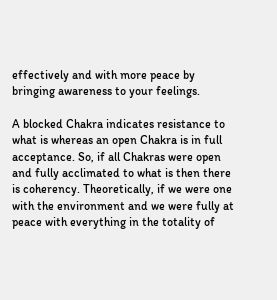effectively and with more peace by bringing awareness to your feelings.

A blocked Chakra indicates resistance to what is whereas an open Chakra is in full acceptance. So, if all Chakras were open and fully acclimated to what is then there is coherency. Theoretically, if we were one with the environment and we were fully at peace with everything in the totality of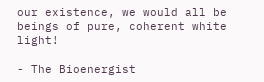our existence, we would all be beings of pure, coherent white light!

- The Bioenergist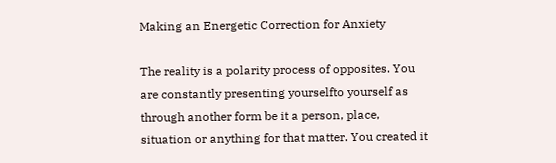Making an Energetic Correction for Anxiety

The reality is a polarity process of opposites. You are constantly presenting yourselfto yourself as through another form be it a person, place, situation or anything for that matter. You created it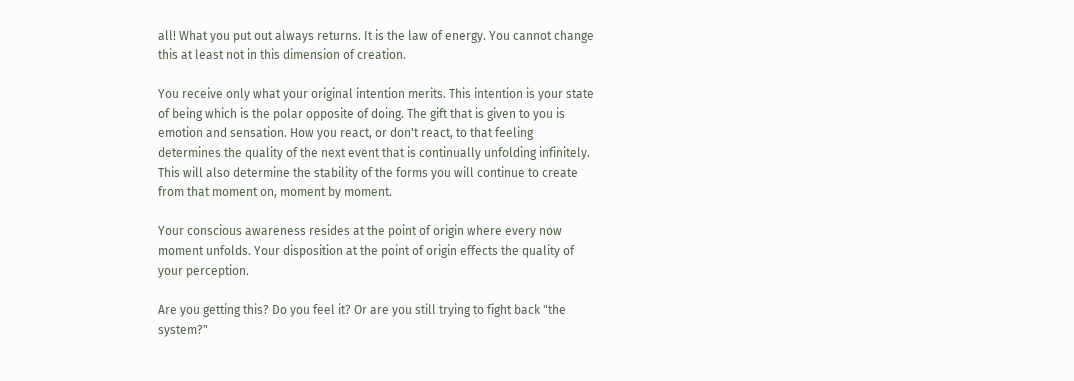all! What you put out always returns. It is the law of energy. You cannot change this at least not in this dimension of creation.

You receive only what your original intention merits. This intention is your state of being which is the polar opposite of doing. The gift that is given to you is emotion and sensation. How you react, or don't react, to that feeling determines the quality of the next event that is continually unfolding infinitely. This will also determine the stability of the forms you will continue to create from that moment on, moment by moment.

Your conscious awareness resides at the point of origin where every now moment unfolds. Your disposition at the point of origin effects the quality of your perception.

Are you getting this? Do you feel it? Or are you still trying to fight back "the system?"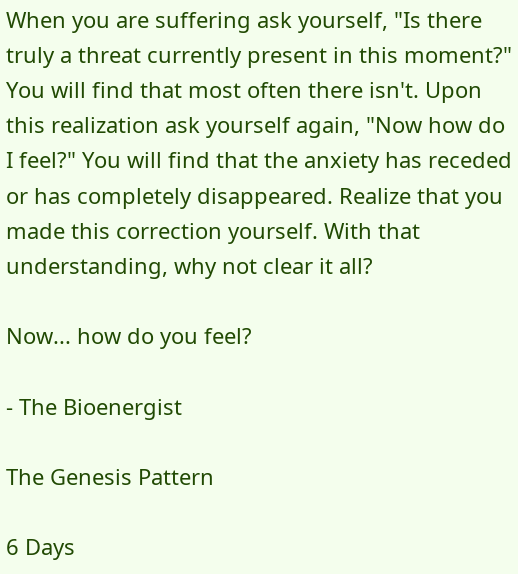When you are suffering ask yourself, "Is there truly a threat currently present in this moment?" You will find that most often there isn't. Upon this realization ask yourself again, "Now how do I feel?" You will find that the anxiety has receded or has completely disappeared. Realize that you made this correction yourself. With that understanding, why not clear it all?

Now... how do you feel?

- The Bioenergist

The Genesis Pattern

6 Days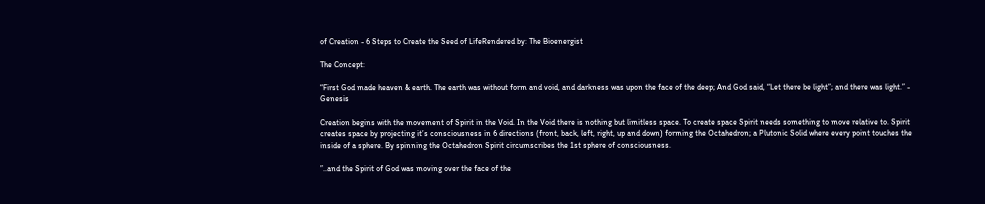of Creation - 6 Steps to Create the Seed of LifeRendered by: The Bioenergist

The Concept:

“First God made heaven & earth. The earth was without form and void, and darkness was upon the face of the deep; And God said, “Let there be light”; and there was light.” - Genesis

Creation begins with the movement of Spirit in the Void. In the Void there is nothing but limitless space. To create space Spirit needs something to move relative to. Spirit creates space by projecting it’s consciousness in 6 directions (front, back, left, right, up and down) forming the Octahedron; a Plutonic Solid where every point touches the inside of a sphere. By spinning the Octahedron Spirit circumscribes the 1st sphere of consciousness.

”..and the Spirit of God was moving over the face of the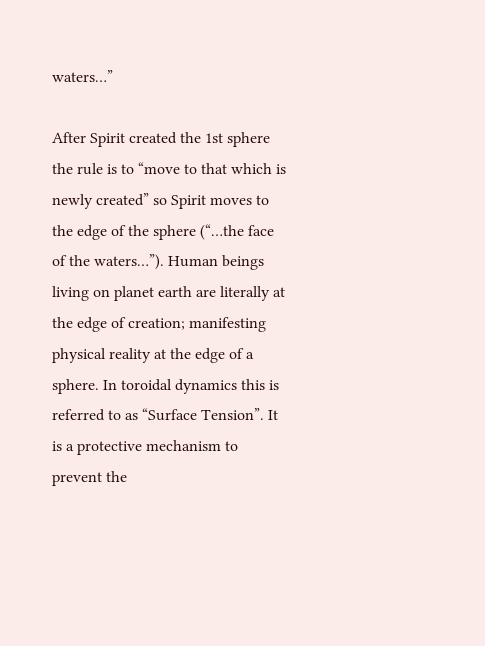waters…”

After Spirit created the 1st sphere the rule is to “move to that which is newly created” so Spirit moves to the edge of the sphere (“…the face of the waters…”). Human beings living on planet earth are literally at the edge of creation; manifesting physical reality at the edge of a sphere. In toroidal dynamics this is referred to as “Surface Tension”. It is a protective mechanism to prevent the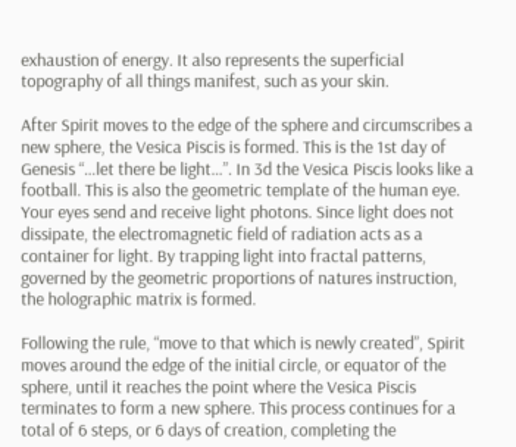exhaustion of energy. It also represents the superficial topography of all things manifest, such as your skin.

After Spirit moves to the edge of the sphere and circumscribes a new sphere, the Vesica Piscis is formed. This is the 1st day of Genesis “…let there be light…”. In 3d the Vesica Piscis looks like a football. This is also the geometric template of the human eye. Your eyes send and receive light photons. Since light does not dissipate, the electromagnetic field of radiation acts as a container for light. By trapping light into fractal patterns, governed by the geometric proportions of natures instruction, the holographic matrix is formed.

Following the rule, “move to that which is newly created”, Spirit moves around the edge of the initial circle, or equator of the sphere, until it reaches the point where the Vesica Piscis terminates to form a new sphere. This process continues for a total of 6 steps, or 6 days of creation, completing the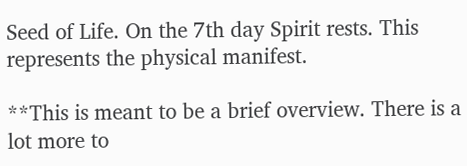Seed of Life. On the 7th day Spirit rests. This represents the physical manifest.

**This is meant to be a brief overview. There is a lot more to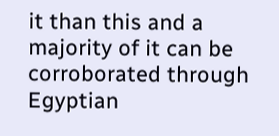it than this and a majority of it can be corroborated through Egyptian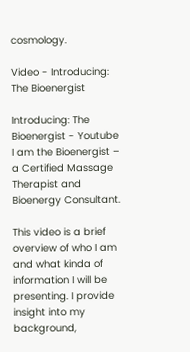cosmology.

Video - Introducing: The Bioenergist

Introducing: The Bioenergist - Youtube I am the Bioenergist – a Certified Massage Therapist and Bioenergy Consultant.

This video is a brief overview of who I am and what kinda of information I will be presenting. I provide insight into my background,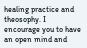healing practice and theosophy. I encourage you to have an open mind and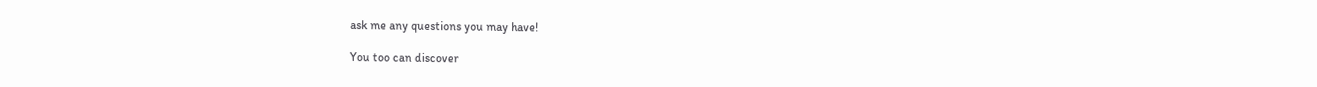ask me any questions you may have!

You too can discover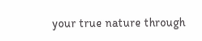your true nature through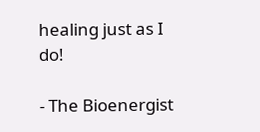healing just as I do!

- The Bioenergist